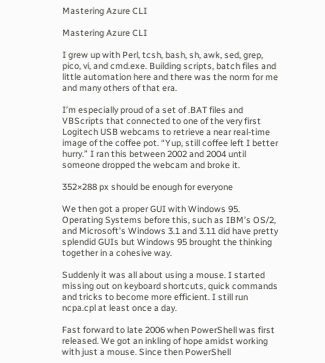Mastering Azure CLI

Mastering Azure CLI

I grew up with Perl, tcsh, bash, sh, awk, sed, grep, pico, vi, and cmd.exe. Building scripts, batch files and little automation here and there was the norm for me and many others of that era.

I’m especially proud of a set of .BAT files and VBScripts that connected to one of the very first Logitech USB webcams to retrieve a near real-time image of the coffee pot. “Yup, still coffee left I better hurry.” I ran this between 2002 and 2004 until someone dropped the webcam and broke it.

352×288 px should be enough for everyone

We then got a proper GUI with Windows 95. Operating Systems before this, such as IBM’s OS/2, and Microsoft’s Windows 3.1 and 3.11 did have pretty splendid GUIs but Windows 95 brought the thinking together in a cohesive way.

Suddenly it was all about using a mouse. I started missing out on keyboard shortcuts, quick commands and tricks to become more efficient. I still run ncpa.cpl at least once a day.

Fast forward to late 2006 when PowerShell was first released. We got an inkling of hope amidst working with just a mouse. Since then PowerShell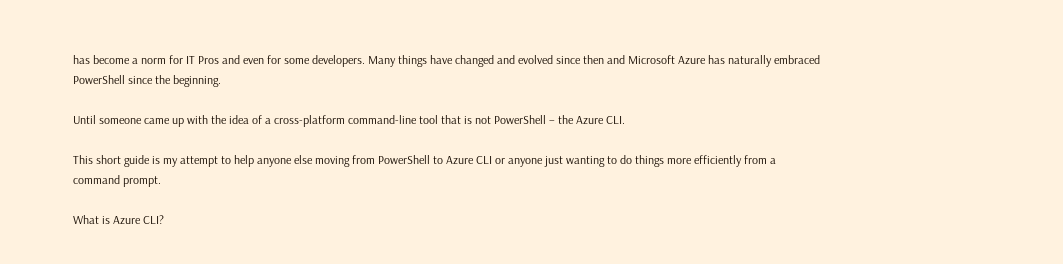has become a norm for IT Pros and even for some developers. Many things have changed and evolved since then and Microsoft Azure has naturally embraced PowerShell since the beginning.

Until someone came up with the idea of a cross-platform command-line tool that is not PowerShell – the Azure CLI.

This short guide is my attempt to help anyone else moving from PowerShell to Azure CLI or anyone just wanting to do things more efficiently from a command prompt.

What is Azure CLI?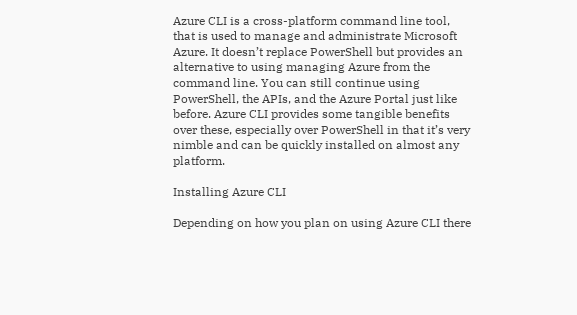Azure CLI is a cross-platform command line tool, that is used to manage and administrate Microsoft Azure. It doesn’t replace PowerShell but provides an alternative to using managing Azure from the command line. You can still continue using PowerShell, the APIs, and the Azure Portal just like before. Azure CLI provides some tangible benefits over these, especially over PowerShell in that it’s very nimble and can be quickly installed on almost any platform.

Installing Azure CLI

Depending on how you plan on using Azure CLI there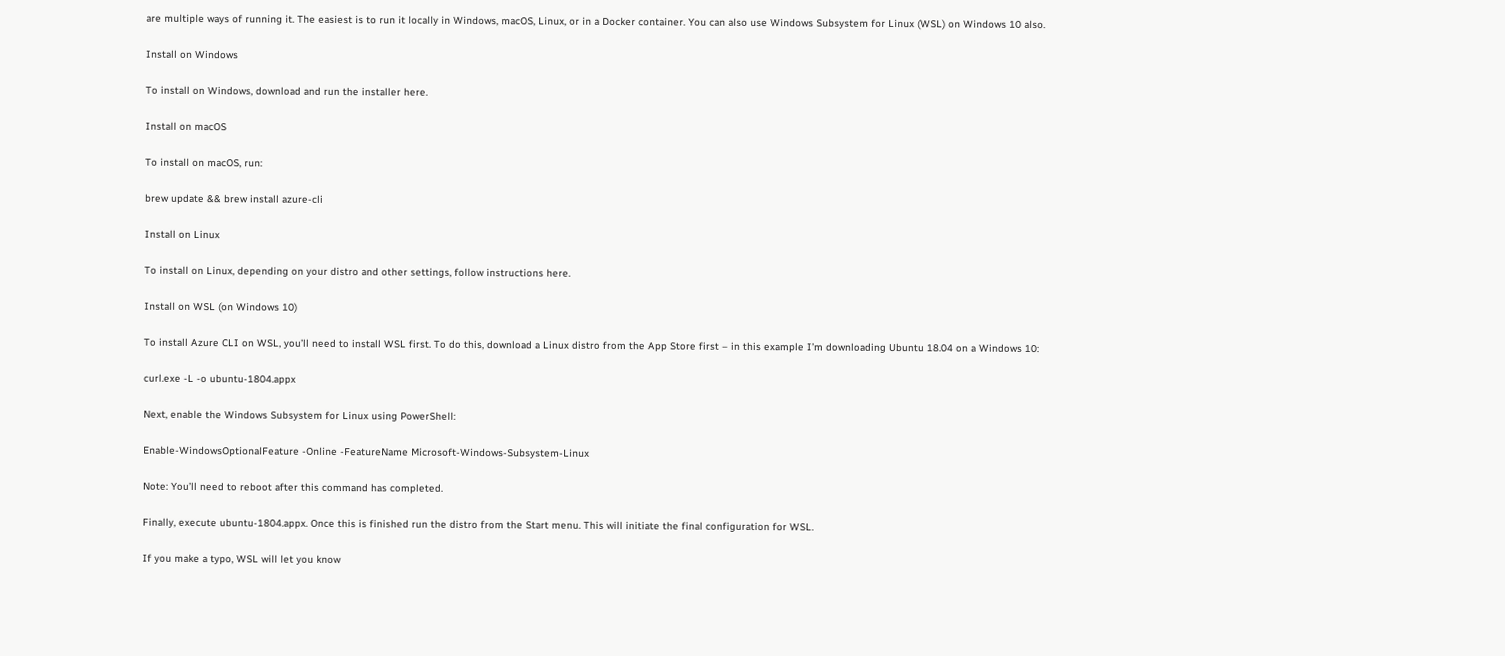are multiple ways of running it. The easiest is to run it locally in Windows, macOS, Linux, or in a Docker container. You can also use Windows Subsystem for Linux (WSL) on Windows 10 also.

Install on Windows

To install on Windows, download and run the installer here.

Install on macOS

To install on macOS, run:

brew update && brew install azure-cli

Install on Linux

To install on Linux, depending on your distro and other settings, follow instructions here.

Install on WSL (on Windows 10)

To install Azure CLI on WSL, you’ll need to install WSL first. To do this, download a Linux distro from the App Store first – in this example I’m downloading Ubuntu 18.04 on a Windows 10:

curl.exe -L -o ubuntu-1804.appx

Next, enable the Windows Subsystem for Linux using PowerShell:

Enable-WindowsOptionalFeature -Online -FeatureName Microsoft-Windows-Subsystem-Linux

Note: You’ll need to reboot after this command has completed.

Finally, execute ubuntu-1804.appx. Once this is finished run the distro from the Start menu. This will initiate the final configuration for WSL.

If you make a typo, WSL will let you know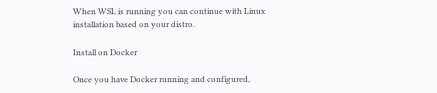When WSL is running you can continue with Linux installation based on your distro.

Install on Docker

Once you have Docker running and configured,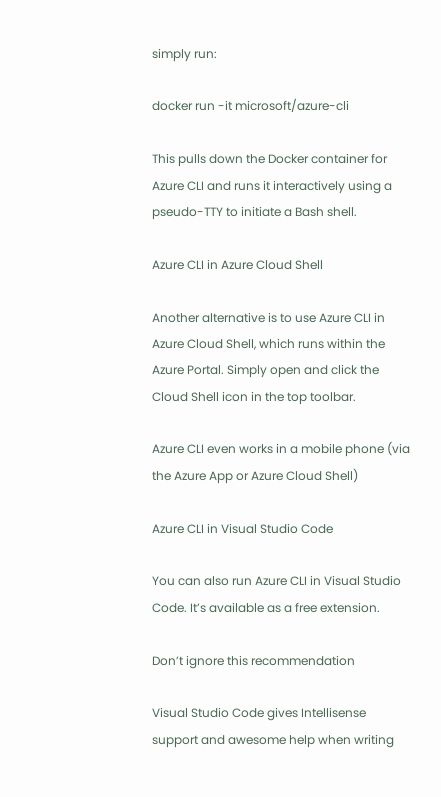simply run:

docker run -it microsoft/azure-cli

This pulls down the Docker container for Azure CLI and runs it interactively using a pseudo-TTY to initiate a Bash shell.

Azure CLI in Azure Cloud Shell

Another alternative is to use Azure CLI in Azure Cloud Shell, which runs within the Azure Portal. Simply open and click the Cloud Shell icon in the top toolbar.

Azure CLI even works in a mobile phone (via the Azure App or Azure Cloud Shell)

Azure CLI in Visual Studio Code

You can also run Azure CLI in Visual Studio Code. It’s available as a free extension.

Don’t ignore this recommendation

Visual Studio Code gives Intellisense support and awesome help when writing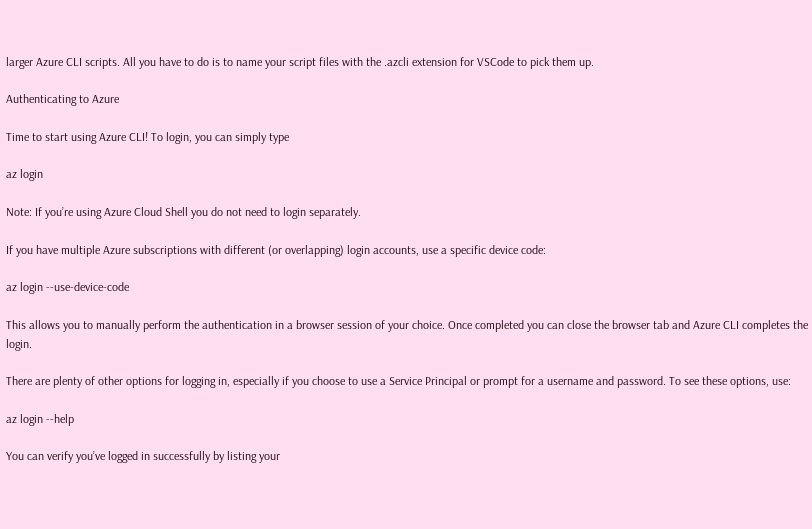larger Azure CLI scripts. All you have to do is to name your script files with the .azcli extension for VSCode to pick them up.

Authenticating to Azure

Time to start using Azure CLI! To login, you can simply type

az login

Note: If you’re using Azure Cloud Shell you do not need to login separately.

If you have multiple Azure subscriptions with different (or overlapping) login accounts, use a specific device code:

az login --use-device-code

This allows you to manually perform the authentication in a browser session of your choice. Once completed you can close the browser tab and Azure CLI completes the login.

There are plenty of other options for logging in, especially if you choose to use a Service Principal or prompt for a username and password. To see these options, use:

az login --help

You can verify you’ve logged in successfully by listing your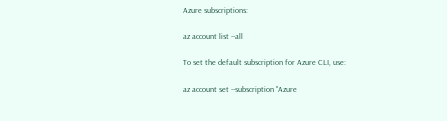Azure subscriptions:

az account list --all

To set the default subscription for Azure CLI, use:

az account set --subscription "Azure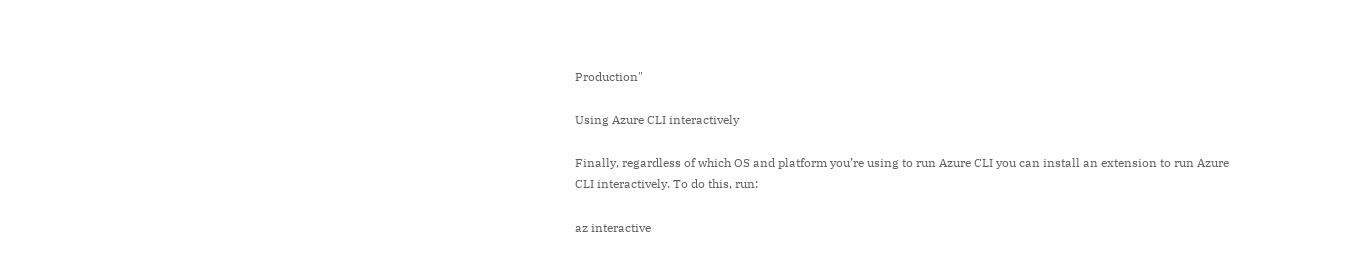Production"

Using Azure CLI interactively

Finally, regardless of which OS and platform you’re using to run Azure CLI you can install an extension to run Azure CLI interactively. To do this, run:

az interactive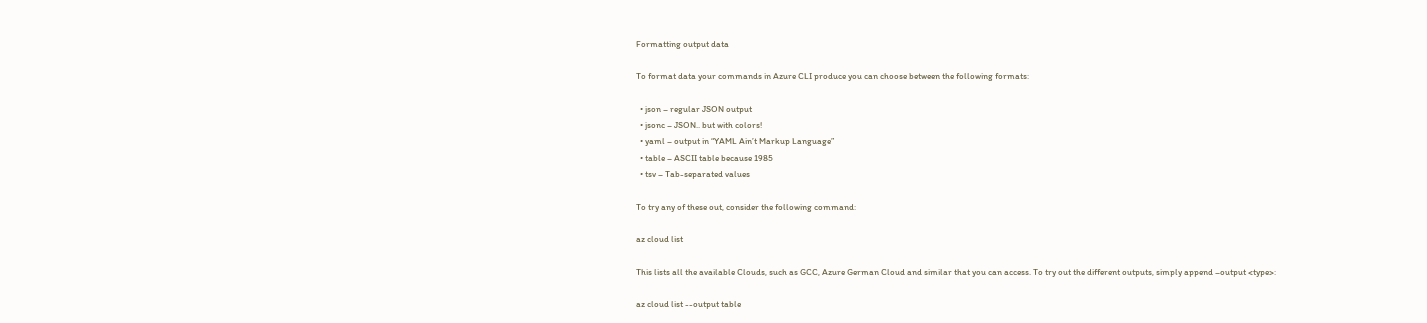Formatting output data

To format data your commands in Azure CLI produce you can choose between the following formats:

  • json – regular JSON output
  • jsonc – JSON.. but with colors!
  • yaml – output in “YAML Ain’t Markup Language”
  • table – ASCII table because 1985
  • tsv – Tab-separated values

To try any of these out, consider the following command:

az cloud list

This lists all the available Clouds, such as GCC, Azure German Cloud and similar that you can access. To try out the different outputs, simply append –output <type>:

az cloud list --output table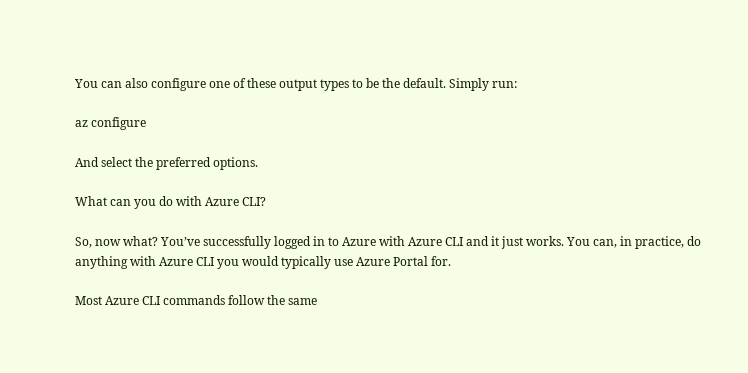You can also configure one of these output types to be the default. Simply run:

az configure

And select the preferred options.

What can you do with Azure CLI?

So, now what? You’ve successfully logged in to Azure with Azure CLI and it just works. You can, in practice, do anything with Azure CLI you would typically use Azure Portal for.

Most Azure CLI commands follow the same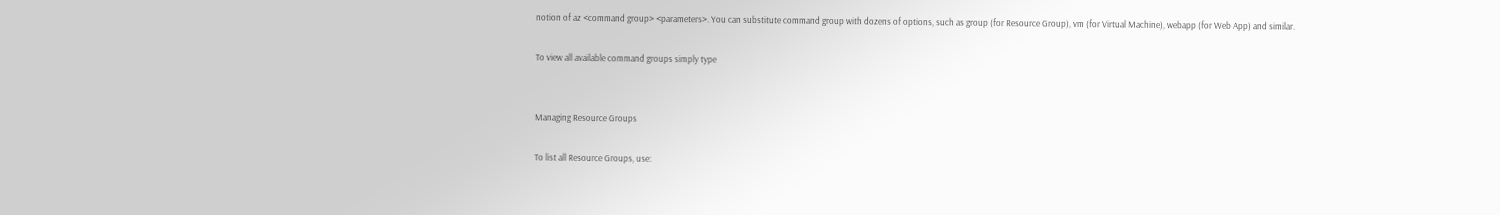notion of az <command group> <parameters>. You can substitute command group with dozens of options, such as group (for Resource Group), vm (for Virtual Machine), webapp (for Web App) and similar.

To view all available command groups simply type


Managing Resource Groups

To list all Resource Groups, use: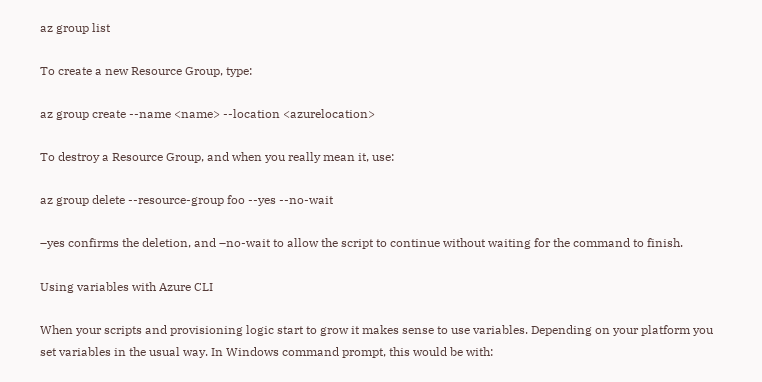az group list

To create a new Resource Group, type:

az group create --name <name> --location <azurelocation>

To destroy a Resource Group, and when you really mean it, use:

az group delete --resource-group foo --yes --no-wait

–yes confirms the deletion, and –no-wait to allow the script to continue without waiting for the command to finish.

Using variables with Azure CLI

When your scripts and provisioning logic start to grow it makes sense to use variables. Depending on your platform you set variables in the usual way. In Windows command prompt, this would be with: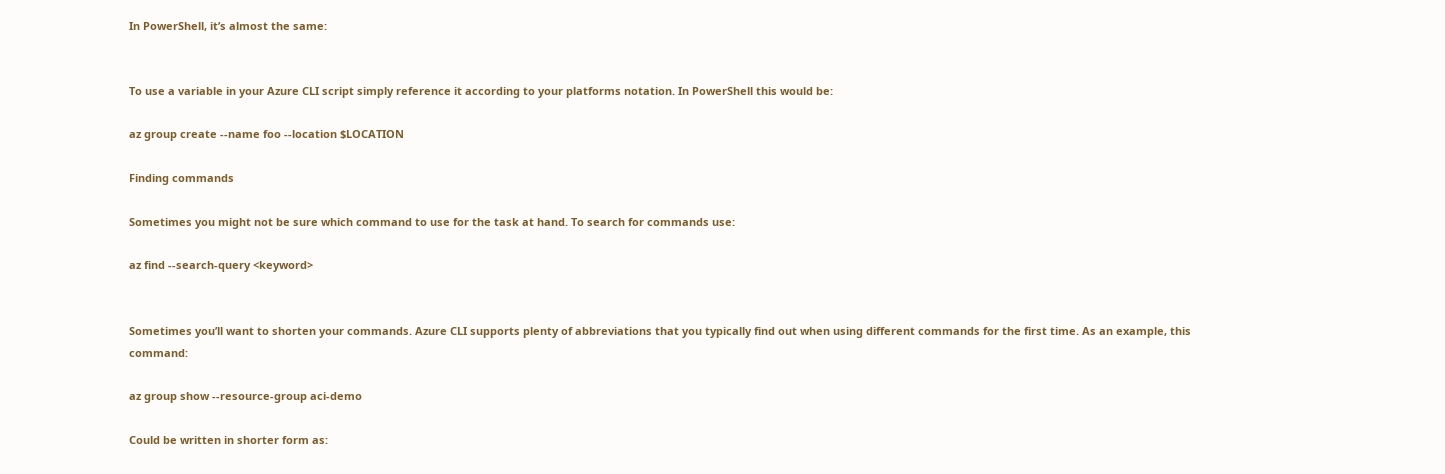In PowerShell, it’s almost the same:


To use a variable in your Azure CLI script simply reference it according to your platforms notation. In PowerShell this would be:

az group create --name foo --location $LOCATION

Finding commands

Sometimes you might not be sure which command to use for the task at hand. To search for commands use:

az find --search-query <keyword>


Sometimes you’ll want to shorten your commands. Azure CLI supports plenty of abbreviations that you typically find out when using different commands for the first time. As an example, this command:

az group show --resource-group aci-demo

Could be written in shorter form as: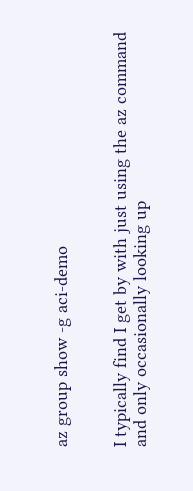az group show -g aci-demo


I typically find I get by with just using the az command and only occasionally looking up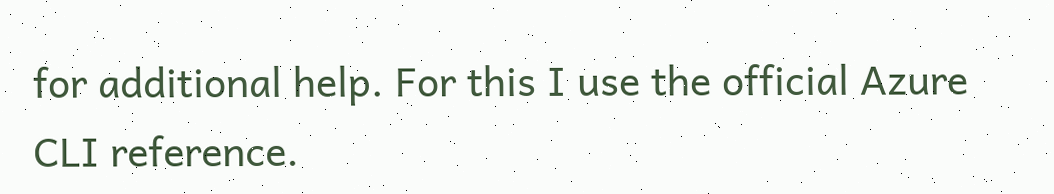for additional help. For this I use the official Azure CLI reference.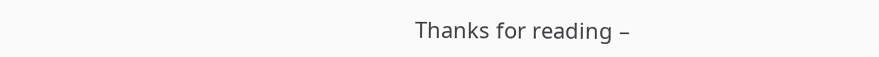Thanks for reading –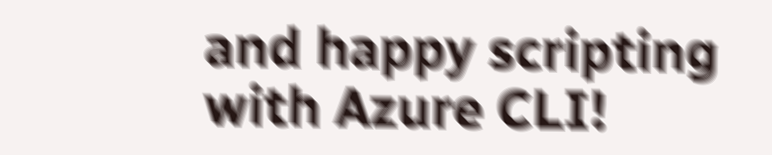and happy scripting with Azure CLI!